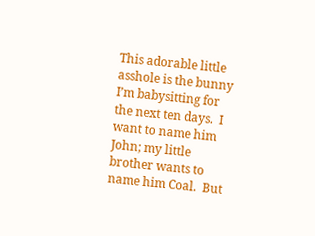This adorable little asshole is the bunny I’m babysitting for the next ten days.  I want to name him John; my little brother wants to name him Coal.  But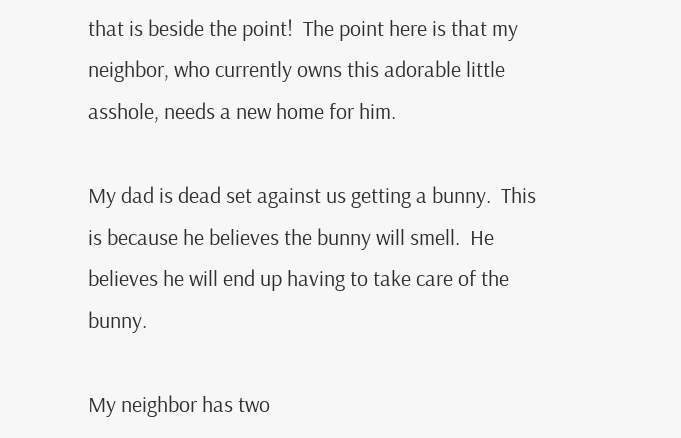that is beside the point!  The point here is that my neighbor, who currently owns this adorable little asshole, needs a new home for him.

My dad is dead set against us getting a bunny.  This is because he believes the bunny will smell.  He believes he will end up having to take care of the bunny.

My neighbor has two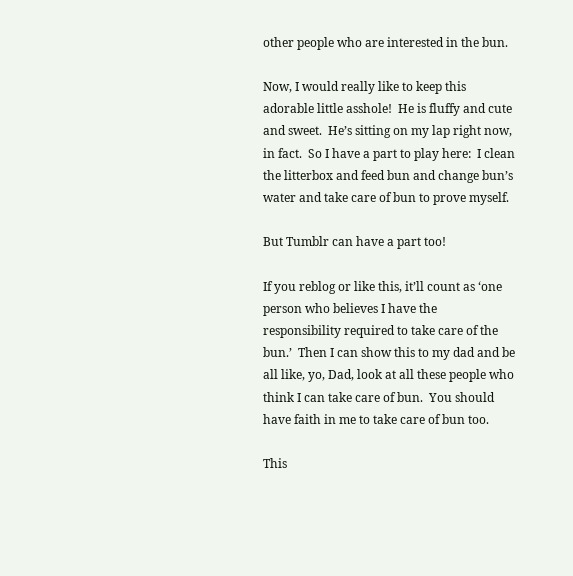other people who are interested in the bun.

Now, I would really like to keep this adorable little asshole!  He is fluffy and cute and sweet.  He’s sitting on my lap right now, in fact.  So I have a part to play here:  I clean the litterbox and feed bun and change bun’s water and take care of bun to prove myself.

But Tumblr can have a part too!

If you reblog or like this, it’ll count as ‘one person who believes I have the responsibility required to take care of the bun.’  Then I can show this to my dad and be all like, yo, Dad, look at all these people who think I can take care of bun.  You should have faith in me to take care of bun too.

This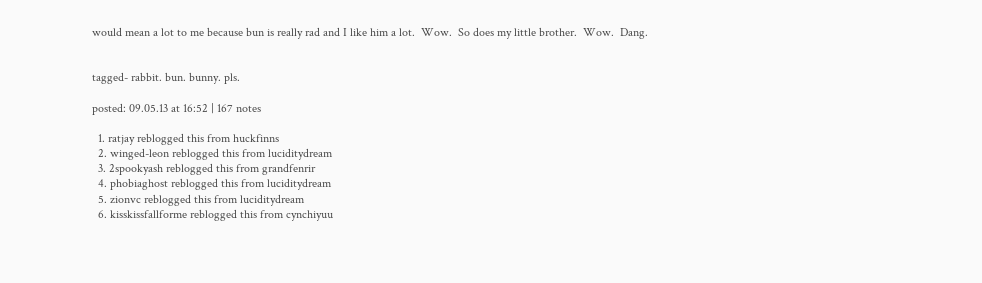would mean a lot to me because bun is really rad and I like him a lot.  Wow.  So does my little brother.  Wow.  Dang.


tagged- rabbit. bun. bunny. pls.

posted: 09.05.13 at 16:52 | 167 notes

  1. ratjay reblogged this from huckfinns
  2. winged-leon reblogged this from luciditydream
  3. 2spookyash reblogged this from grandfenrir
  4. phobiaghost reblogged this from luciditydream
  5. zionvc reblogged this from luciditydream
  6. kisskissfallforme reblogged this from cynchiyuu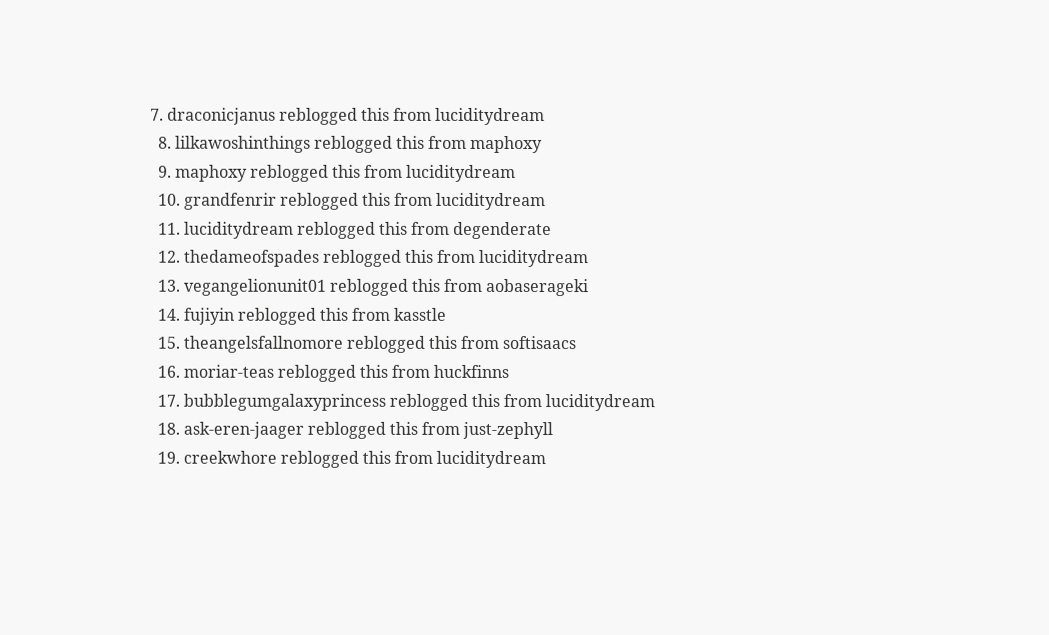7. draconicjanus reblogged this from luciditydream
  8. lilkawoshinthings reblogged this from maphoxy
  9. maphoxy reblogged this from luciditydream
  10. grandfenrir reblogged this from luciditydream
  11. luciditydream reblogged this from degenderate
  12. thedameofspades reblogged this from luciditydream
  13. vegangelionunit01 reblogged this from aobaserageki
  14. fujiyin reblogged this from kasstle
  15. theangelsfallnomore reblogged this from softisaacs
  16. moriar-teas reblogged this from huckfinns
  17. bubblegumgalaxyprincess reblogged this from luciditydream
  18. ask-eren-jaager reblogged this from just-zephyll
  19. creekwhore reblogged this from luciditydream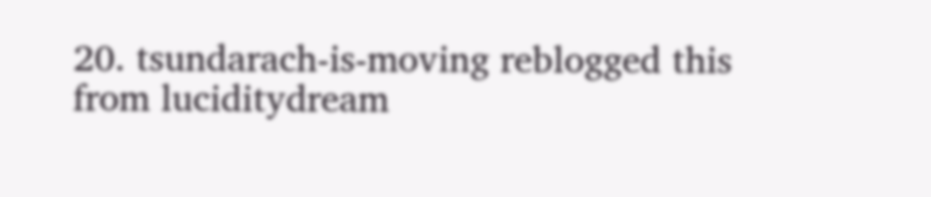20. tsundarach-is-moving reblogged this from luciditydream